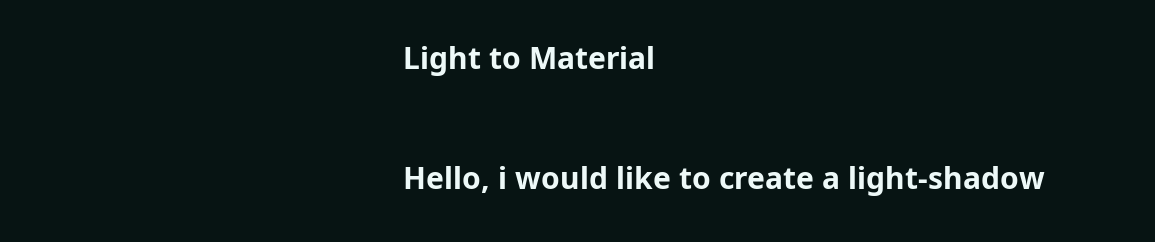Light to Material

Hello, i would like to create a light-shadow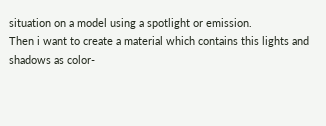situation on a model using a spotlight or emission.
Then i want to create a material which contains this lights and shadows as color-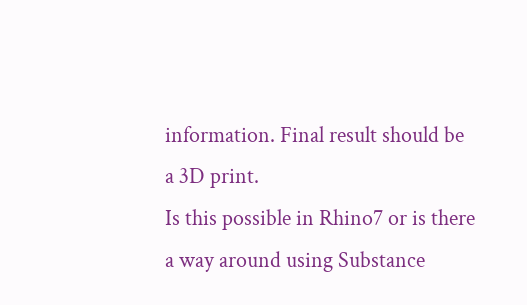information. Final result should be a 3D print.
Is this possible in Rhino7 or is there a way around using Substance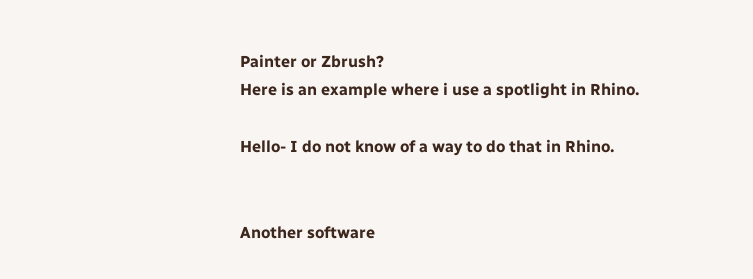Painter or Zbrush?
Here is an example where i use a spotlight in Rhino.

Hello- I do not know of a way to do that in Rhino.


Another software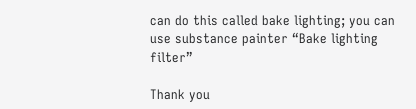can do this called bake lighting; you can use substance painter “Bake lighting filter”

Thank you